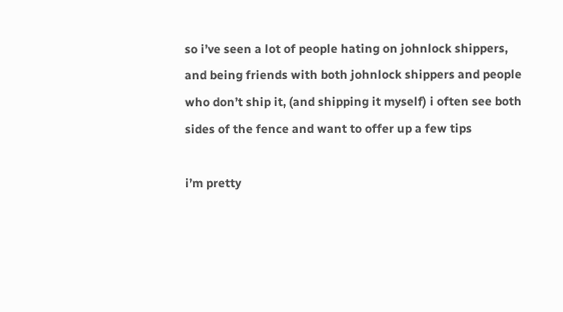so i’ve seen a lot of people hating on johnlock shippers, and being friends with both johnlock shippers and people who don’t ship it, (and shipping it myself) i often see both sides of the fence and want to offer up a few tips

i’m pretty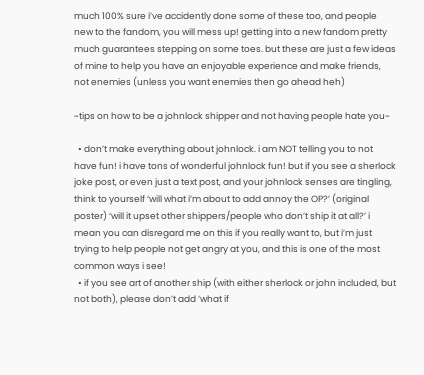much 100% sure i’ve accidently done some of these too, and people new to the fandom, you will mess up! getting into a new fandom pretty much guarantees stepping on some toes. but these are just a few ideas of mine to help you have an enjoyable experience and make friends, not enemies (unless you want enemies then go ahead heh)

~tips on how to be a johnlock shipper and not having people hate you~

  • don’t make everything about johnlock. i am NOT telling you to not have fun! i have tons of wonderful johnlock fun! but if you see a sherlock joke post, or even just a text post, and your johnlock senses are tingling, think to yourself ‘will what i’m about to add annoy the OP?’ (original poster) ‘will it upset other shippers/people who don’t ship it at all?’ i mean you can disregard me on this if you really want to, but i’m just trying to help people not get angry at you, and this is one of the most common ways i see!
  • if you see art of another ship (with either sherlock or john included, but not both), please don’t add ‘what if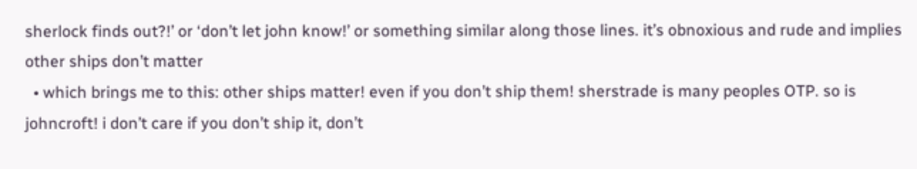sherlock finds out?!’ or ‘don’t let john know!’ or something similar along those lines. it’s obnoxious and rude and implies other ships don’t matter
  • which brings me to this: other ships matter! even if you don’t ship them! sherstrade is many peoples OTP. so is johncroft! i don’t care if you don’t ship it, don’t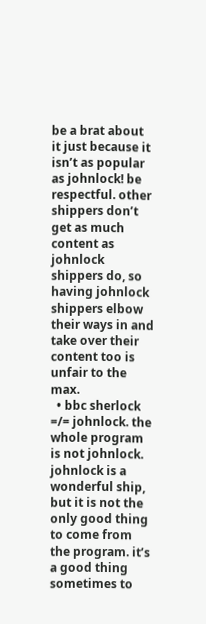be a brat about it just because it isn’t as popular as johnlock! be respectful. other shippers don’t get as much content as johnlock shippers do, so having johnlock shippers elbow their ways in and take over their content too is unfair to the max.
  • bbc sherlock =/= johnlock. the whole program is not johnlock. johnlock is a wonderful ship, but it is not the only good thing to come from the program. it’s a good thing sometimes to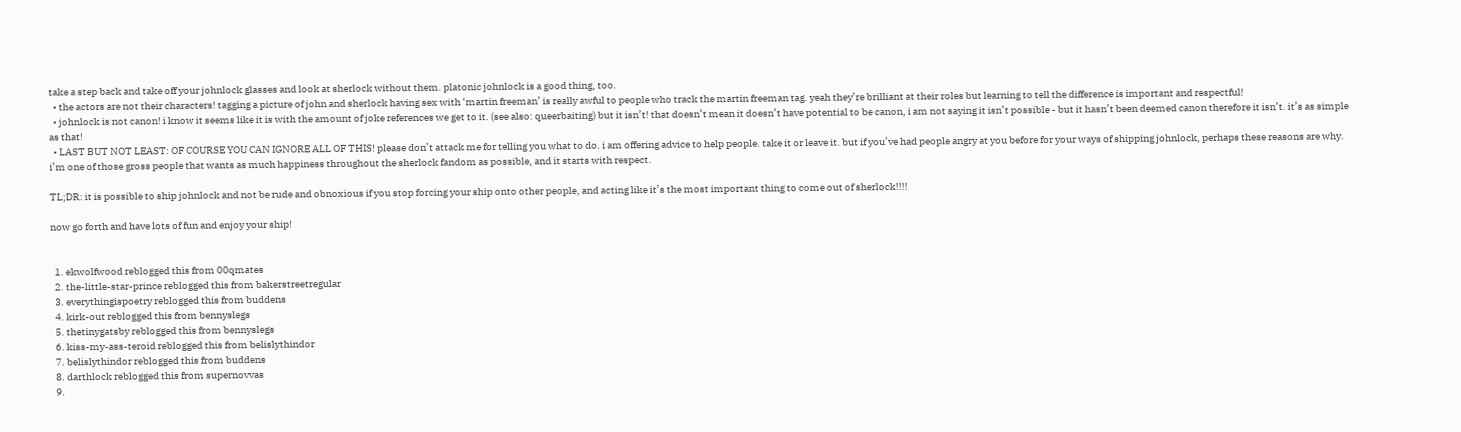take a step back and take off your johnlock glasses and look at sherlock without them. platonic johnlock is a good thing, too.
  • the actors are not their characters! tagging a picture of john and sherlock having sex with ‘martin freeman’ is really awful to people who track the martin freeman tag. yeah they’re brilliant at their roles but learning to tell the difference is important and respectful!
  • johnlock is not canon! i know it seems like it is with the amount of joke references we get to it. (see also: queerbaiting) but it isn’t! that doesn’t mean it doesn’t have potential to be canon, i am not saying it isn’t possible - but it hasn’t been deemed canon therefore it isn’t. it’s as simple as that!
  • LAST BUT NOT LEAST: OF COURSE YOU CAN IGNORE ALL OF THIS! please don’t attack me for telling you what to do. i am offering advice to help people. take it or leave it. but if you’ve had people angry at you before for your ways of shipping johnlock, perhaps these reasons are why. i’m one of those gross people that wants as much happiness throughout the sherlock fandom as possible, and it starts with respect.

TL;DR: it is possible to ship johnlock and not be rude and obnoxious if you stop forcing your ship onto other people, and acting like it’s the most important thing to come out of sherlock!!!!

now go forth and have lots of fun and enjoy your ship!


  1. ekwolfwood reblogged this from 00qmates
  2. the-little-star-prince reblogged this from bakerstreetregular
  3. everythingispoetry reblogged this from buddens
  4. kirk-out reblogged this from bennyslegs
  5. thetinygatsby reblogged this from bennyslegs
  6. kiss-my-ass-teroid reblogged this from belislythindor
  7. belislythindor reblogged this from buddens
  8. darthlock reblogged this from supernovvas
  9.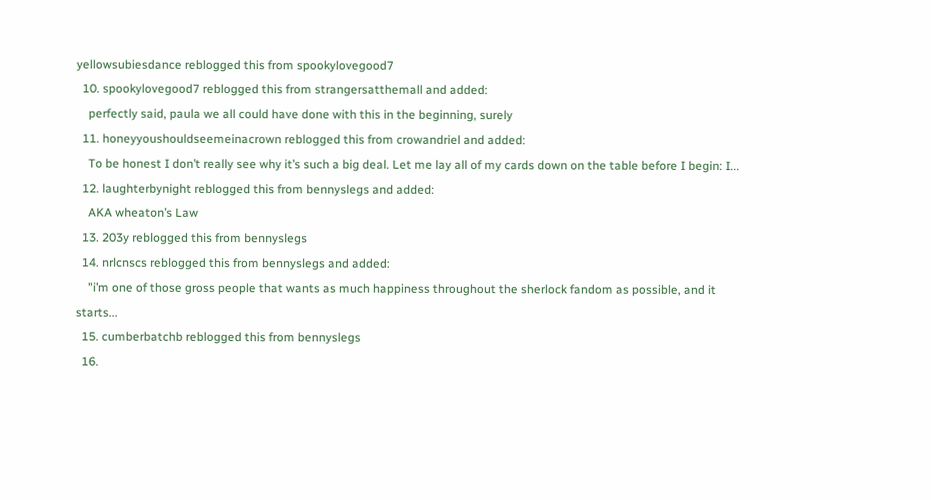yellowsubiesdance reblogged this from spookylovegood7
  10. spookylovegood7 reblogged this from strangersatthemall and added:
    perfectly said, paula we all could have done with this in the beginning, surely
  11. honeyyoushouldseemeinacrown reblogged this from crowandriel and added:
    To be honest I don’t really see why it’s such a big deal. Let me lay all of my cards down on the table before I begin: I...
  12. laughterbynight reblogged this from bennyslegs and added:
    AKA wheaton’s Law
  13. 203y reblogged this from bennyslegs
  14. nrlcnscs reblogged this from bennyslegs and added:
    "i’m one of those gross people that wants as much happiness throughout the sherlock fandom as possible, and it starts...
  15. cumberbatchb reblogged this from bennyslegs
  16.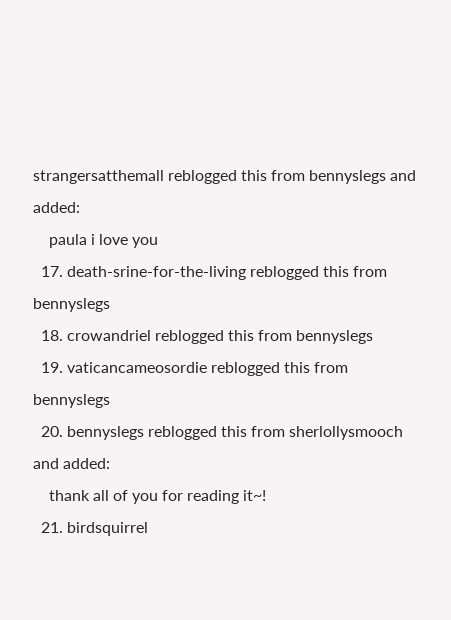strangersatthemall reblogged this from bennyslegs and added:
    paula i love you
  17. death-srine-for-the-living reblogged this from bennyslegs
  18. crowandriel reblogged this from bennyslegs
  19. vaticancameosordie reblogged this from bennyslegs
  20. bennyslegs reblogged this from sherlollysmooch and added:
    thank all of you for reading it~!
  21. birdsquirrel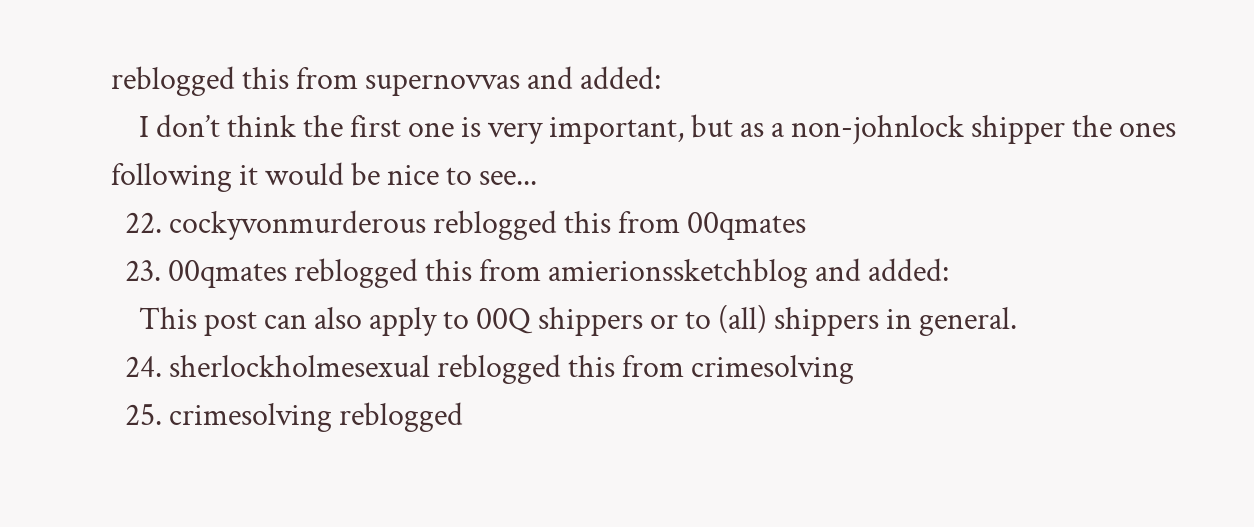reblogged this from supernovvas and added:
    I don’t think the first one is very important, but as a non-johnlock shipper the ones following it would be nice to see...
  22. cockyvonmurderous reblogged this from 00qmates
  23. 00qmates reblogged this from amierionssketchblog and added:
    This post can also apply to 00Q shippers or to (all) shippers in general.
  24. sherlockholmesexual reblogged this from crimesolving
  25. crimesolving reblogged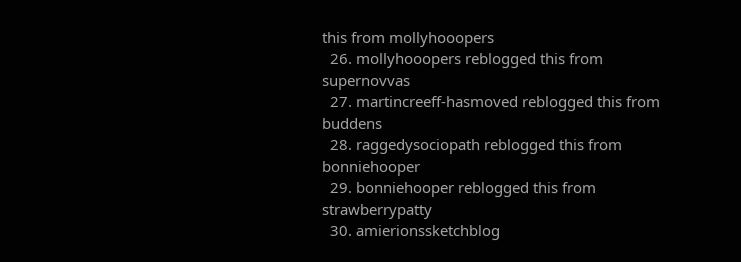this from mollyhooopers
  26. mollyhooopers reblogged this from supernovvas
  27. martincreeff-hasmoved reblogged this from buddens
  28. raggedysociopath reblogged this from bonniehooper
  29. bonniehooper reblogged this from strawberrypatty
  30. amierionssketchblog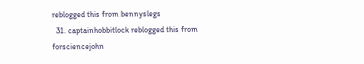reblogged this from bennyslegs
  31. captainhobbitlock reblogged this from forsciencejohn